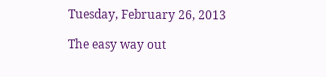Tuesday, February 26, 2013

The easy way out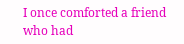I once comforted a friend who had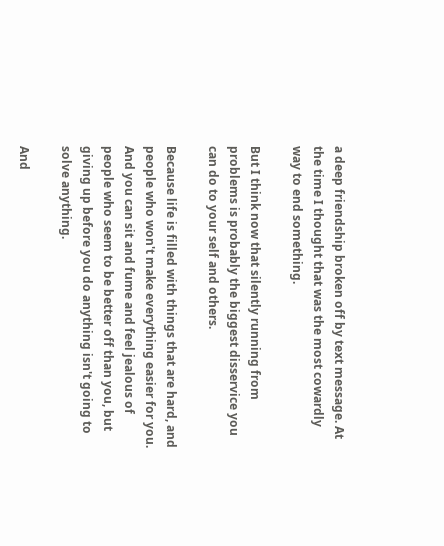a deep friendship broken off by text message. At the time I thought that was the most cowardly way to end something.

But I think now that silently running from problems is probably the biggest disservice you can do to your self and others.

Because life is filled with things that are hard, and people who won't make everything easier for you.
And you can sit and fume and feel jealous of people who seem to be better off than you, but giving up before you do anything isn't going to solve anything.

And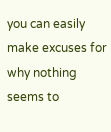you can easily make excuses for why nothing seems to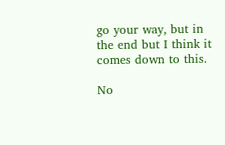go your way, but in the end but I think it comes down to this.

No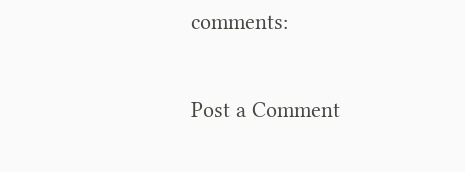comments:

Post a Comment